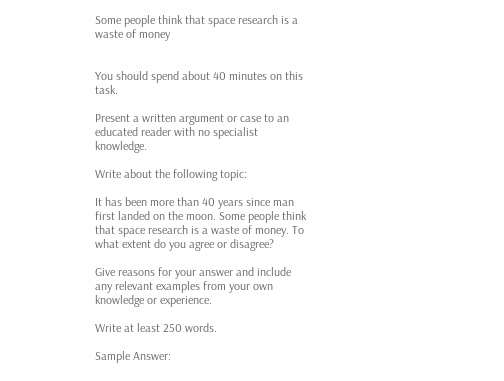Some people think that space research is a waste of money


You should spend about 40 minutes on this task.

Present a written argument or case to an educated reader with no specialist knowledge.

Write about the following topic:

It has been more than 40 years since man first landed on the moon. Some people think that space research is a waste of money. To what extent do you agree or disagree?

Give reasons for your answer and include any relevant examples from your own knowledge or experience.

Write at least 250 words.

Sample Answer: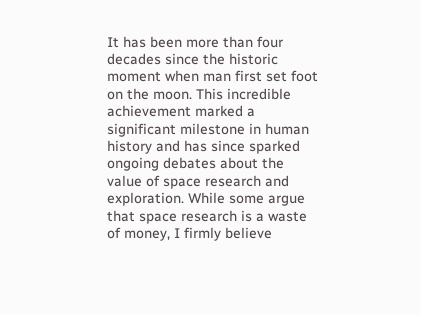It has been more than four decades since the historic moment when man first set foot on the moon. This incredible achievement marked a significant milestone in human history and has since sparked ongoing debates about the value of space research and exploration. While some argue that space research is a waste of money, I firmly believe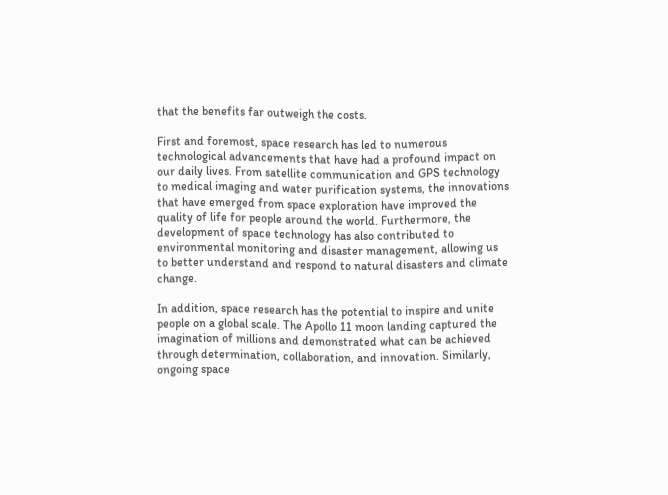that the benefits far outweigh the costs.

First and foremost, space research has led to numerous technological advancements that have had a profound impact on our daily lives. From satellite communication and GPS technology to medical imaging and water purification systems, the innovations that have emerged from space exploration have improved the quality of life for people around the world. Furthermore, the development of space technology has also contributed to environmental monitoring and disaster management, allowing us to better understand and respond to natural disasters and climate change.

In addition, space research has the potential to inspire and unite people on a global scale. The Apollo 11 moon landing captured the imagination of millions and demonstrated what can be achieved through determination, collaboration, and innovation. Similarly, ongoing space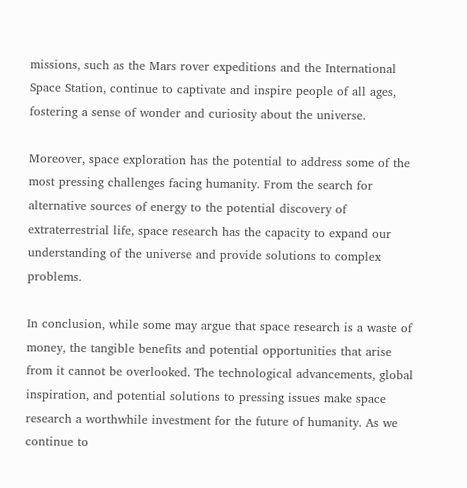missions, such as the Mars rover expeditions and the International Space Station, continue to captivate and inspire people of all ages, fostering a sense of wonder and curiosity about the universe.

Moreover, space exploration has the potential to address some of the most pressing challenges facing humanity. From the search for alternative sources of energy to the potential discovery of extraterrestrial life, space research has the capacity to expand our understanding of the universe and provide solutions to complex problems.

In conclusion, while some may argue that space research is a waste of money, the tangible benefits and potential opportunities that arise from it cannot be overlooked. The technological advancements, global inspiration, and potential solutions to pressing issues make space research a worthwhile investment for the future of humanity. As we continue to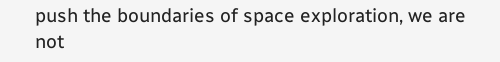push the boundaries of space exploration, we are not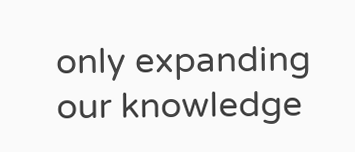only expanding our knowledge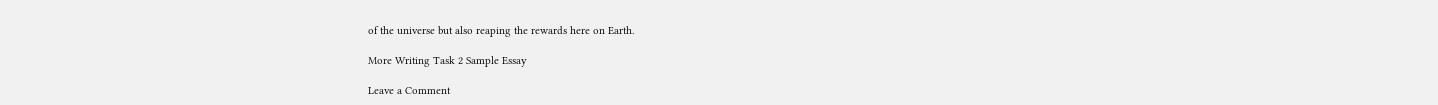of the universe but also reaping the rewards here on Earth.

More Writing Task 2 Sample Essay

Leave a Comment